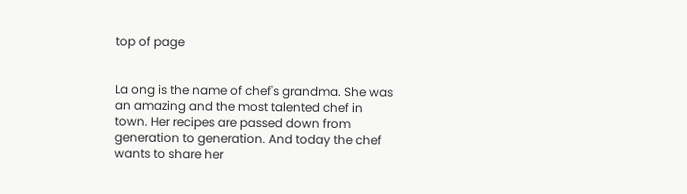top of page


La ong is the name of chef's grandma. She was an amazing and the most talented chef in town. Her recipes are passed down from generation to generation. And today the chef wants to share her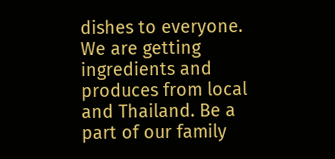dishes to everyone.
We are getting ingredients and produces from local and Thailand. Be a part of our family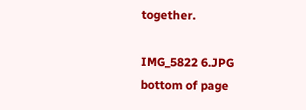together.

IMG_5822 6.JPG
bottom of page